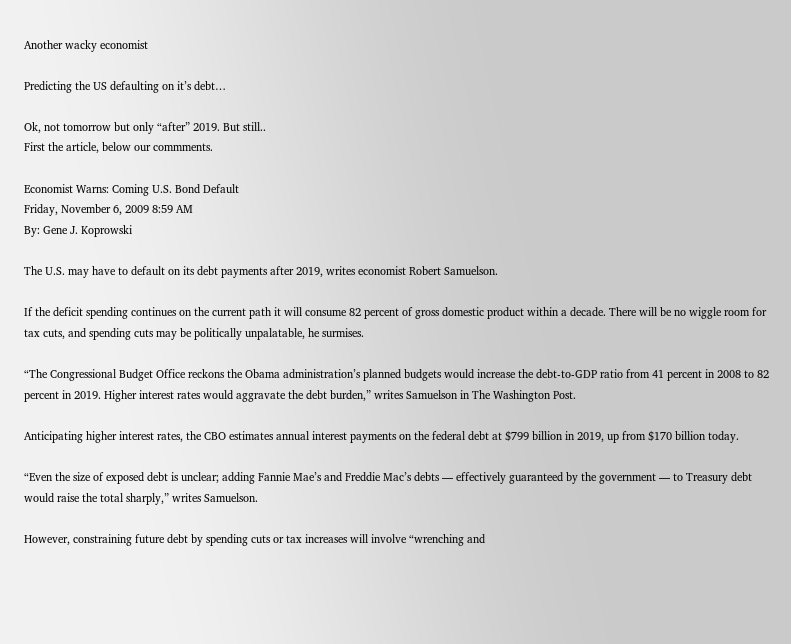Another wacky economist

Predicting the US defaulting on it’s debt…

Ok, not tomorrow but only “after” 2019. But still..
First the article, below our commments.

Economist Warns: Coming U.S. Bond Default
Friday, November 6, 2009 8:59 AM
By: Gene J. Koprowski

The U.S. may have to default on its debt payments after 2019, writes economist Robert Samuelson.

If the deficit spending continues on the current path it will consume 82 percent of gross domestic product within a decade. There will be no wiggle room for tax cuts, and spending cuts may be politically unpalatable, he surmises.

“The Congressional Budget Office reckons the Obama administration’s planned budgets would increase the debt-to-GDP ratio from 41 percent in 2008 to 82 percent in 2019. Higher interest rates would aggravate the debt burden,” writes Samuelson in The Washington Post.

Anticipating higher interest rates, the CBO estimates annual interest payments on the federal debt at $799 billion in 2019, up from $170 billion today.

“Even the size of exposed debt is unclear; adding Fannie Mae’s and Freddie Mac’s debts — effectively guaranteed by the government — to Treasury debt would raise the total sharply,” writes Samuelson.

However, constraining future debt by spending cuts or tax increases will involve “wrenching and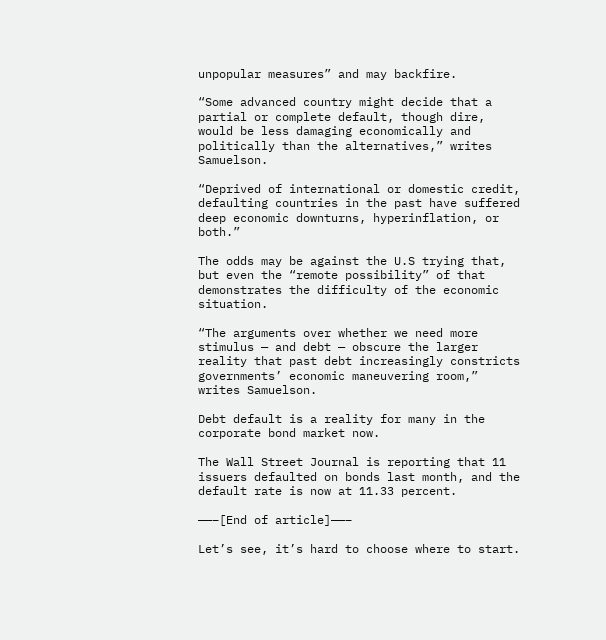unpopular measures” and may backfire.

“Some advanced country might decide that a partial or complete default, though dire, would be less damaging economically and politically than the alternatives,” writes Samuelson.

“Deprived of international or domestic credit, defaulting countries in the past have suffered deep economic downturns, hyperinflation, or both.”

The odds may be against the U.S trying that, but even the “remote possibility” of that demonstrates the difficulty of the economic situation.

“The arguments over whether we need more stimulus — and debt — obscure the larger reality that past debt increasingly constricts governments’ economic maneuvering room,” writes Samuelson.

Debt default is a reality for many in the corporate bond market now.

The Wall Street Journal is reporting that 11 issuers defaulted on bonds last month, and the default rate is now at 11.33 percent.

——–[End of article]——–

Let’s see, it’s hard to choose where to start.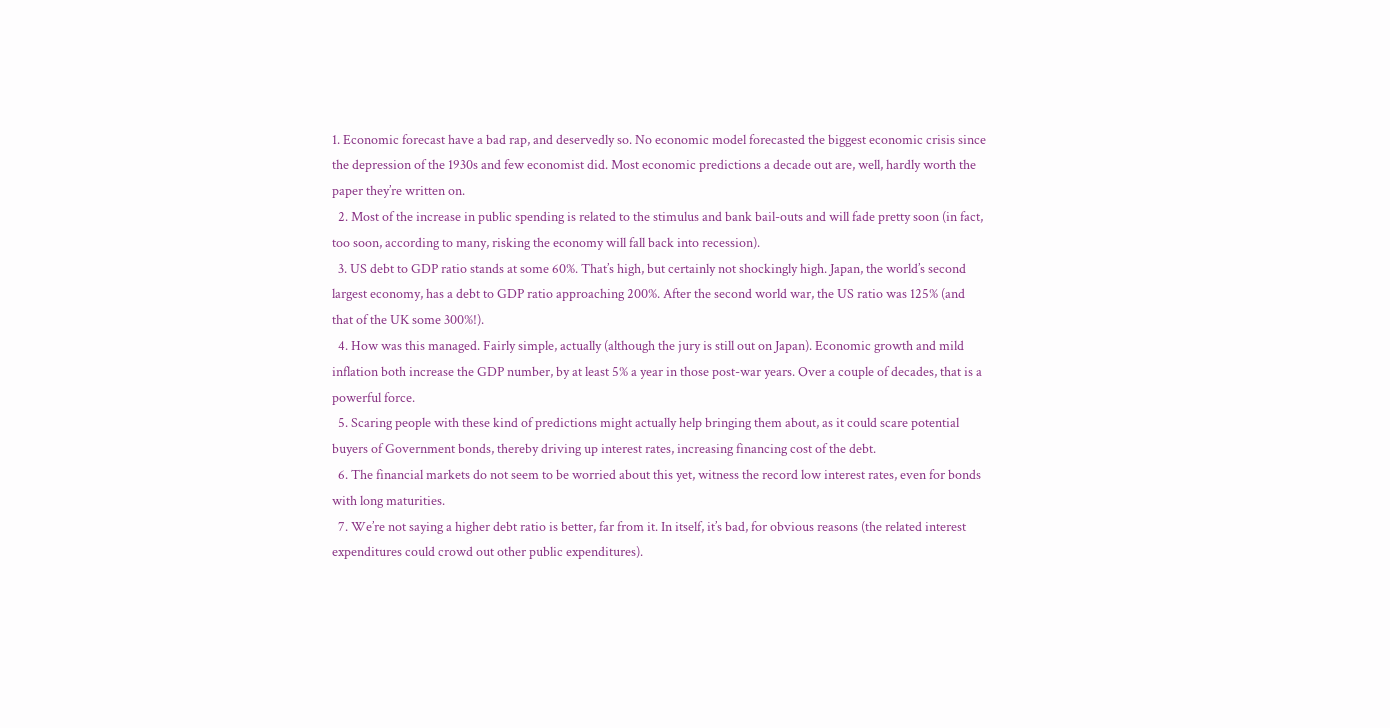1. Economic forecast have a bad rap, and deservedly so. No economic model forecasted the biggest economic crisis since the depression of the 1930s and few economist did. Most economic predictions a decade out are, well, hardly worth the paper they’re written on.
  2. Most of the increase in public spending is related to the stimulus and bank bail-outs and will fade pretty soon (in fact, too soon, according to many, risking the economy will fall back into recession).
  3. US debt to GDP ratio stands at some 60%. That’s high, but certainly not shockingly high. Japan, the world’s second largest economy, has a debt to GDP ratio approaching 200%. After the second world war, the US ratio was 125% (and that of the UK some 300%!).
  4. How was this managed. Fairly simple, actually (although the jury is still out on Japan). Economic growth and mild inflation both increase the GDP number, by at least 5% a year in those post-war years. Over a couple of decades, that is a powerful force.
  5. Scaring people with these kind of predictions might actually help bringing them about, as it could scare potential buyers of Government bonds, thereby driving up interest rates, increasing financing cost of the debt.
  6. The financial markets do not seem to be worried about this yet, witness the record low interest rates, even for bonds with long maturities.
  7. We’re not saying a higher debt ratio is better, far from it. In itself, it’s bad, for obvious reasons (the related interest expenditures could crowd out other public expenditures).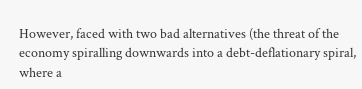However, faced with two bad alternatives (the threat of the economy spiralling downwards into a debt-deflationary spiral, where a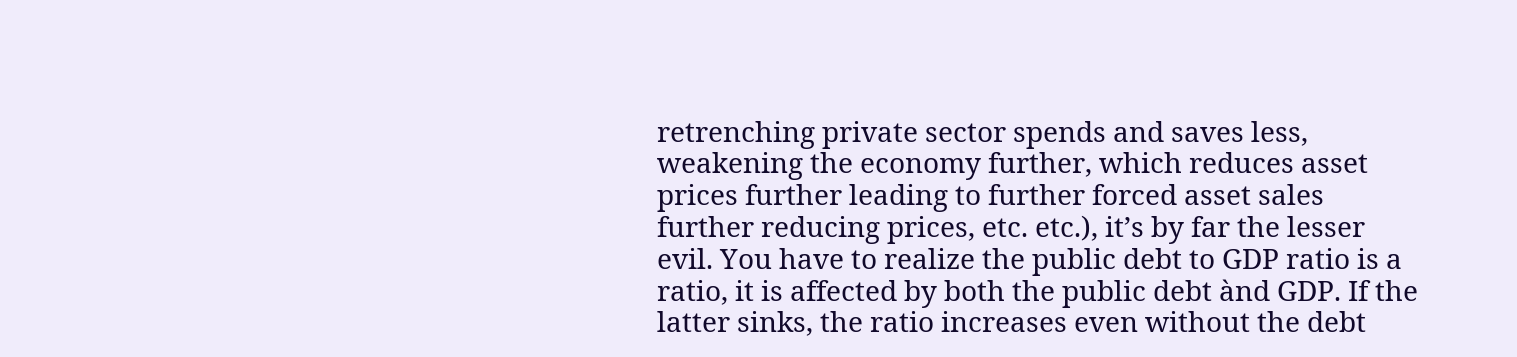retrenching private sector spends and saves less, weakening the economy further, which reduces asset prices further leading to further forced asset sales further reducing prices, etc. etc.), it’s by far the lesser evil. You have to realize the public debt to GDP ratio is a ratio, it is affected by both the public debt ànd GDP. If the latter sinks, the ratio increases even without the debt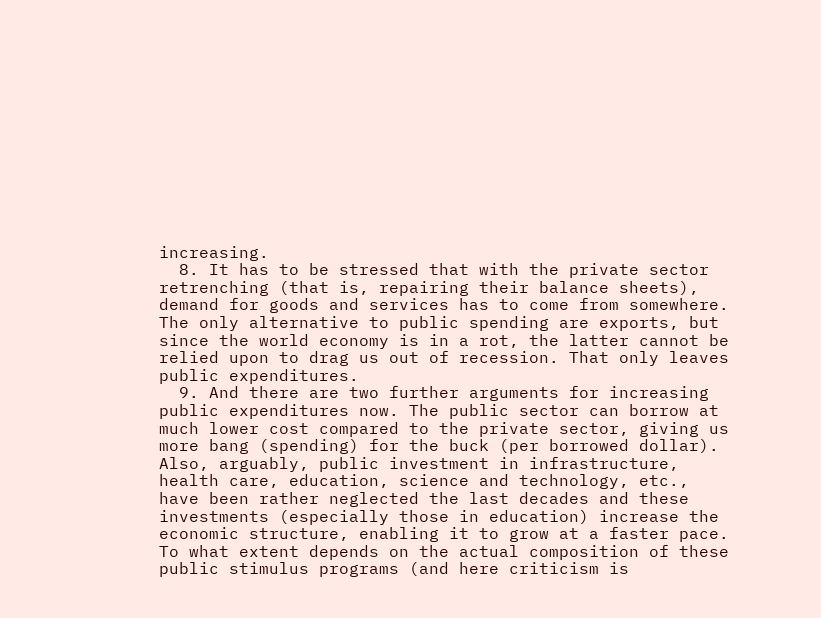increasing.
  8. It has to be stressed that with the private sector retrenching (that is, repairing their balance sheets), demand for goods and services has to come from somewhere. The only alternative to public spending are exports, but since the world economy is in a rot, the latter cannot be relied upon to drag us out of recession. That only leaves public expenditures.
  9. And there are two further arguments for increasing public expenditures now. The public sector can borrow at much lower cost compared to the private sector, giving us more bang (spending) for the buck (per borrowed dollar). Also, arguably, public investment in infrastructure, health care, education, science and technology, etc., have been rather neglected the last decades and these investments (especially those in education) increase the economic structure, enabling it to grow at a faster pace. To what extent depends on the actual composition of these public stimulus programs (and here criticism is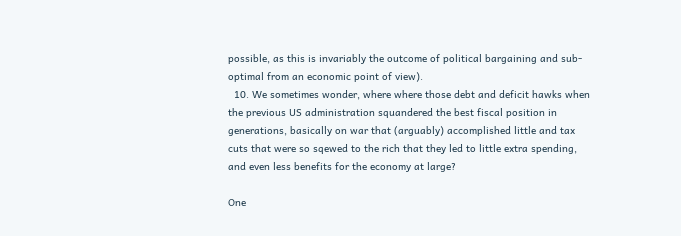possible, as this is invariably the outcome of political bargaining and sub-optimal from an economic point of view).
  10. We sometimes wonder, where where those debt and deficit hawks when the previous US administration squandered the best fiscal position in generations, basically on war that (arguably) accomplished little and tax cuts that were so sqewed to the rich that they led to little extra spending, and even less benefits for the economy at large?

One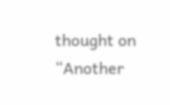thought on “Another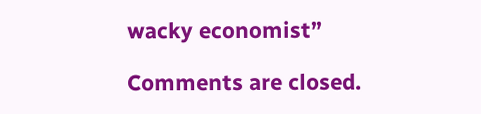wacky economist”

Comments are closed.